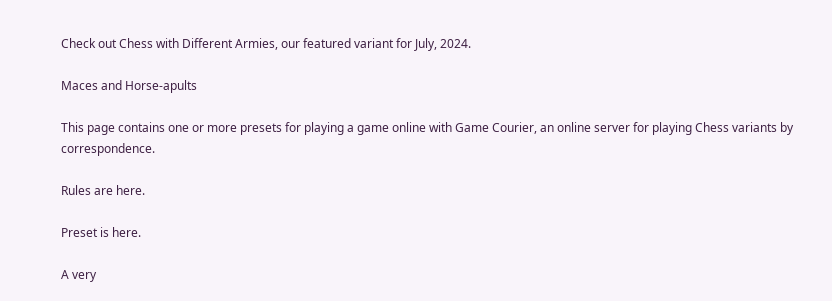Check out Chess with Different Armies, our featured variant for July, 2024.

Maces and Horse-apults

This page contains one or more presets for playing a game online with Game Courier, an online server for playing Chess variants by correspondence.

Rules are here.

Preset is here.

A very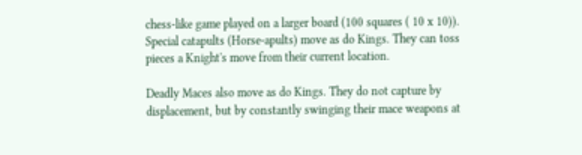chess-like game played on a larger board (100 squares ( 10 x 10)). Special catapults (Horse-apults) move as do Kings. They can toss pieces a Knight's move from their current location.

Deadly Maces also move as do Kings. They do not capture by displacement, but by constantly swinging their mace weapons at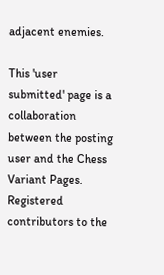adjacent enemies.

This 'user submitted' page is a collaboration between the posting user and the Chess Variant Pages. Registered contributors to the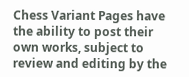Chess Variant Pages have the ability to post their own works, subject to review and editing by the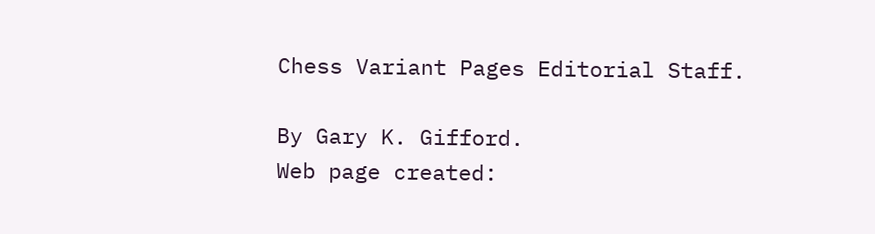Chess Variant Pages Editorial Staff.

By Gary K. Gifford.
Web page created: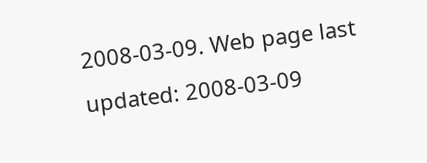2008-03-09. Web page last updated: 2008-03-09